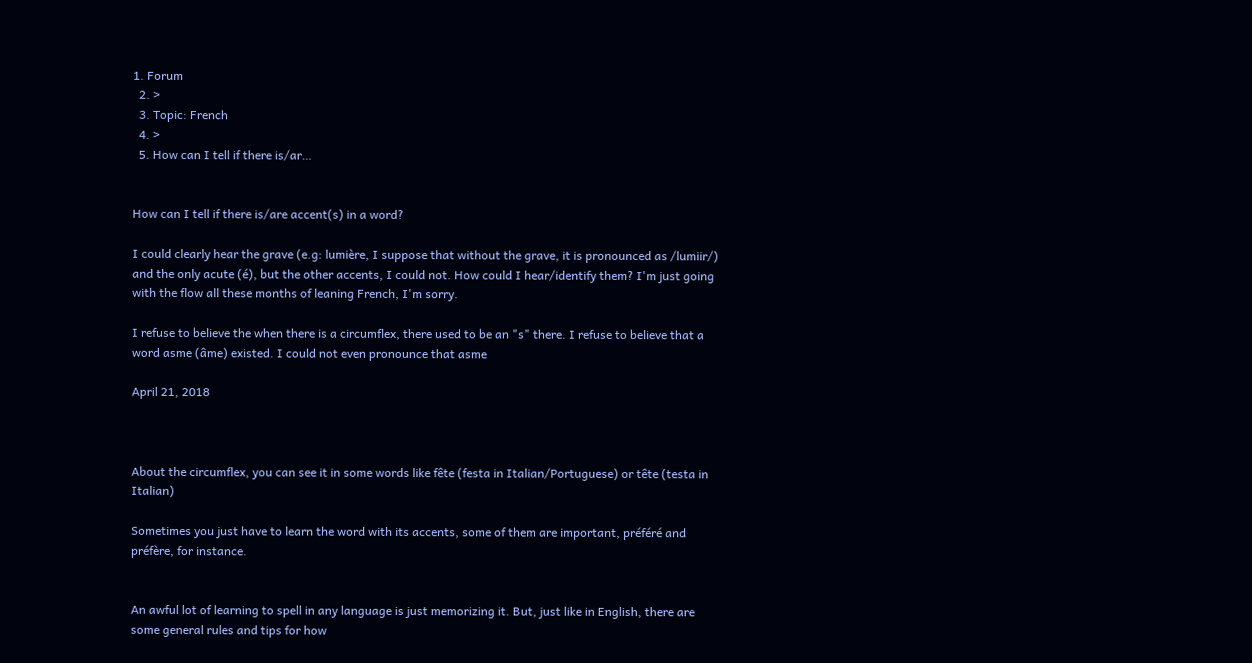1. Forum
  2. >
  3. Topic: French
  4. >
  5. How can I tell if there is/ar…


How can I tell if there is/are accent(s) in a word?

I could clearly hear the grave (e.g: lumière, I suppose that without the grave, it is pronounced as /lumiir/) and the only acute (é), but the other accents, I could not. How could I hear/identify them? I'm just going with the flow all these months of leaning French, I'm sorry.

I refuse to believe the when there is a circumflex, there used to be an "s" there. I refuse to believe that a word asme (âme) existed. I could not even pronounce that asme

April 21, 2018



About the circumflex, you can see it in some words like fête (festa in Italian/Portuguese) or tête (testa in Italian)

Sometimes you just have to learn the word with its accents, some of them are important, préféré and préfère, for instance.


An awful lot of learning to spell in any language is just memorizing it. But, just like in English, there are some general rules and tips for how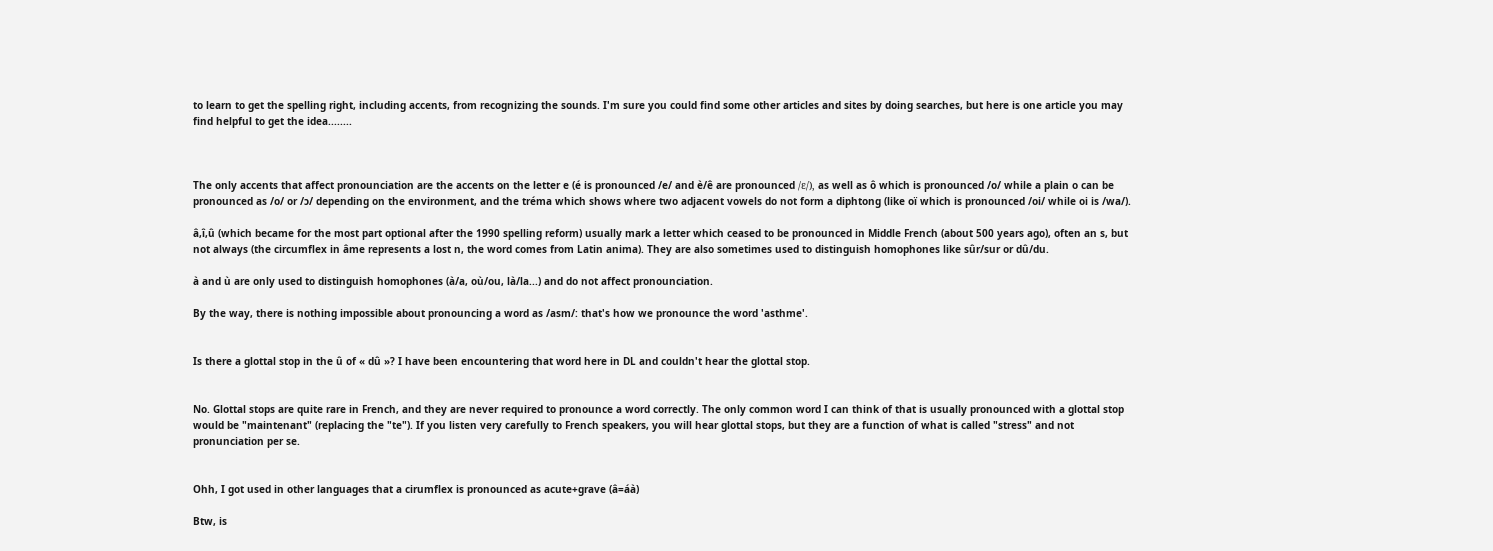to learn to get the spelling right, including accents, from recognizing the sounds. I'm sure you could find some other articles and sites by doing searches, but here is one article you may find helpful to get the idea........



The only accents that affect pronounciation are the accents on the letter e (é is pronounced /e/ and è/ê are pronounced /ε/), as well as ô which is pronounced /o/ while a plain o can be pronounced as /o/ or /ɔ/ depending on the environment, and the tréma which shows where two adjacent vowels do not form a diphtong (like oï which is pronounced /oi/ while oi is /wa/).

â,î,û (which became for the most part optional after the 1990 spelling reform) usually mark a letter which ceased to be pronounced in Middle French (about 500 years ago), often an s, but not always (the circumflex in âme represents a lost n, the word comes from Latin anima). They are also sometimes used to distinguish homophones like sûr/sur or dû/du.

à and ù are only used to distinguish homophones (à/a, où/ou, là/la...) and do not affect pronounciation.

By the way, there is nothing impossible about pronouncing a word as /asm/: that's how we pronounce the word 'asthme'.


Is there a glottal stop in the û of « dû »? I have been encountering that word here in DL and couldn't hear the glottal stop.


No. Glottal stops are quite rare in French, and they are never required to pronounce a word correctly. The only common word I can think of that is usually pronounced with a glottal stop would be "maintenant" (replacing the "te"). If you listen very carefully to French speakers, you will hear glottal stops, but they are a function of what is called "stress" and not pronunciation per se.


Ohh, I got used in other languages that a cirumflex is pronounced as acute+grave (â=áà)

Btw, is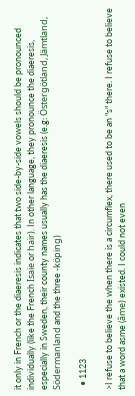it only in French or the diaeresis indicates that two side-by-side vowels should be pronounced individually (like the French Isaïe or haïr). In other language, they pronounce the diaeresis, especially in Sweden, their county names usually has the diaeresis (e.g: Östergötland, Jämtland, Södermanland and the three -köping)

  • 1123

>I refuse to believe the when there is a circumflex, there used to be an "s" there. I refuse to believe that a word asme (âme) existed. I could not even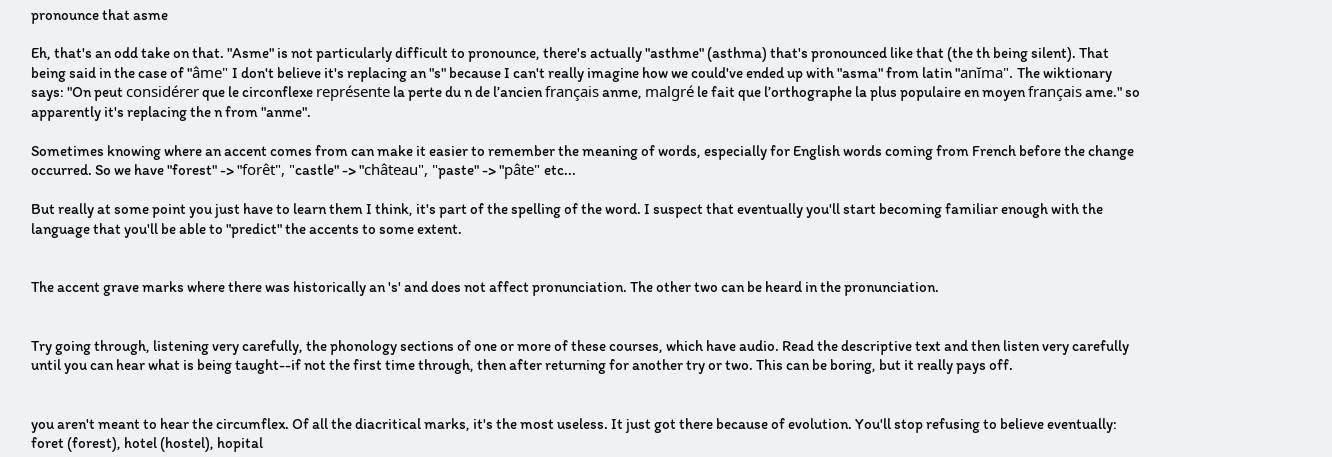pronounce that asme

Eh, that's an odd take on that. "Asme" is not particularly difficult to pronounce, there's actually "asthme" (asthma) that's pronounced like that (the th being silent). That being said in the case of "âme" I don't believe it's replacing an "s" because I can't really imagine how we could've ended up with "asma" from latin "anĭma". The wiktionary says: "On peut considérer que le circonflexe représente la perte du n de l’ancien français anme, malgré le fait que l’orthographe la plus populaire en moyen français ame." so apparently it's replacing the n from "anme".

Sometimes knowing where an accent comes from can make it easier to remember the meaning of words, especially for English words coming from French before the change occurred. So we have "forest" -> "forêt", "castle" -> "château", "paste" -> "pâte" etc...

But really at some point you just have to learn them I think, it's part of the spelling of the word. I suspect that eventually you'll start becoming familiar enough with the language that you'll be able to "predict" the accents to some extent.


The accent grave marks where there was historically an 's' and does not affect pronunciation. The other two can be heard in the pronunciation.


Try going through, listening very carefully, the phonology sections of one or more of these courses, which have audio. Read the descriptive text and then listen very carefully until you can hear what is being taught--if not the first time through, then after returning for another try or two. This can be boring, but it really pays off.


you aren't meant to hear the circumflex. Of all the diacritical marks, it's the most useless. It just got there because of evolution. You'll stop refusing to believe eventually: foret (forest), hotel (hostel), hopital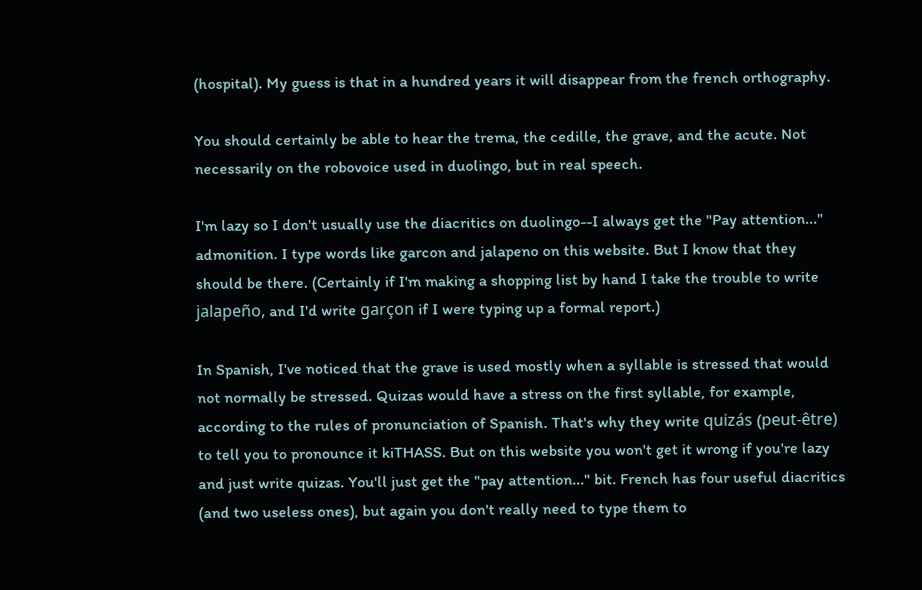(hospital). My guess is that in a hundred years it will disappear from the french orthography.

You should certainly be able to hear the trema, the cedille, the grave, and the acute. Not necessarily on the robovoice used in duolingo, but in real speech.

I'm lazy so I don't usually use the diacritics on duolingo--I always get the "Pay attention..." admonition. I type words like garcon and jalapeno on this website. But I know that they should be there. (Certainly if I'm making a shopping list by hand I take the trouble to write jalapeño, and I'd write garçon if I were typing up a formal report.)

In Spanish, I've noticed that the grave is used mostly when a syllable is stressed that would not normally be stressed. Quizas would have a stress on the first syllable, for example, according to the rules of pronunciation of Spanish. That's why they write quizás (peut-être) to tell you to pronounce it kiTHASS. But on this website you won't get it wrong if you're lazy and just write quizas. You'll just get the "pay attention..." bit. French has four useful diacritics (and two useless ones), but again you don't really need to type them to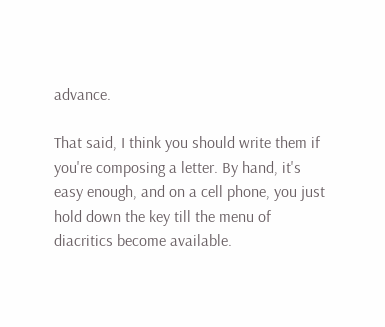advance.

That said, I think you should write them if you're composing a letter. By hand, it's easy enough, and on a cell phone, you just hold down the key till the menu of diacritics become available.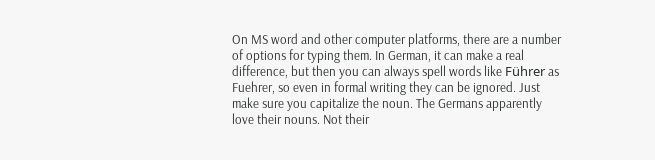On MS word and other computer platforms, there are a number of options for typing them. In German, it can make a real difference, but then you can always spell words like Führer as Fuehrer, so even in formal writing they can be ignored. Just make sure you capitalize the noun. The Germans apparently love their nouns. Not their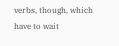verbs, though, which have to wait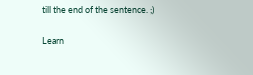till the end of the sentence. ;)

Learn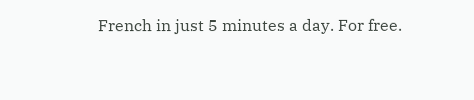French in just 5 minutes a day. For free.